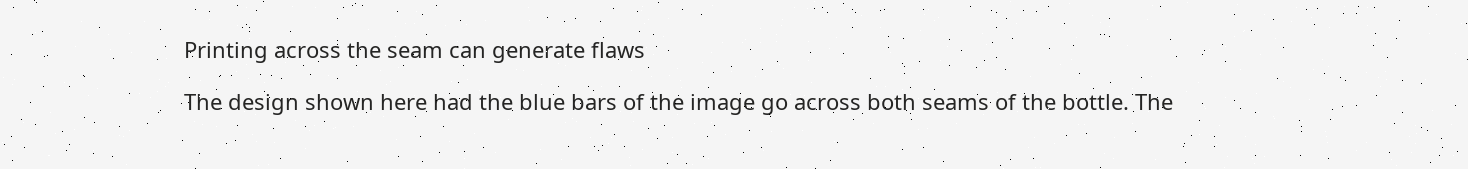Printing across the seam can generate flaws

The design shown here had the blue bars of the image go across both seams of the bottle. The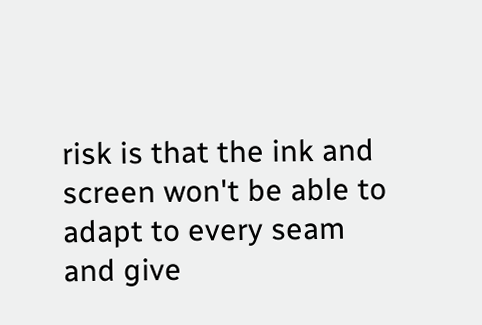risk is that the ink and screen won't be able to adapt to every seam and give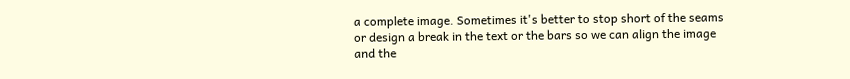a complete image. Sometimes it's better to stop short of the seams or design a break in the text or the bars so we can align the image and the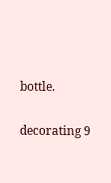bottle.

decorating 9